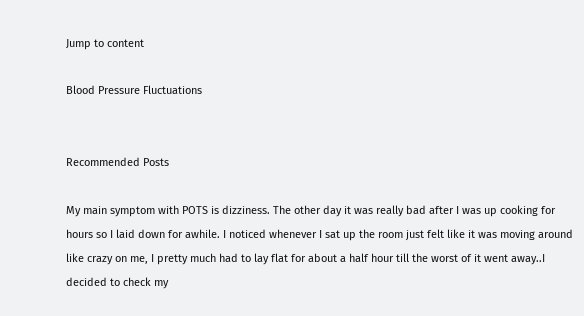Jump to content

Blood Pressure Fluctuations


Recommended Posts

My main symptom with POTS is dizziness. The other day it was really bad after I was up cooking for hours so I laid down for awhile. I noticed whenever I sat up the room just felt like it was moving around like crazy on me, I pretty much had to lay flat for about a half hour till the worst of it went away..I decided to check my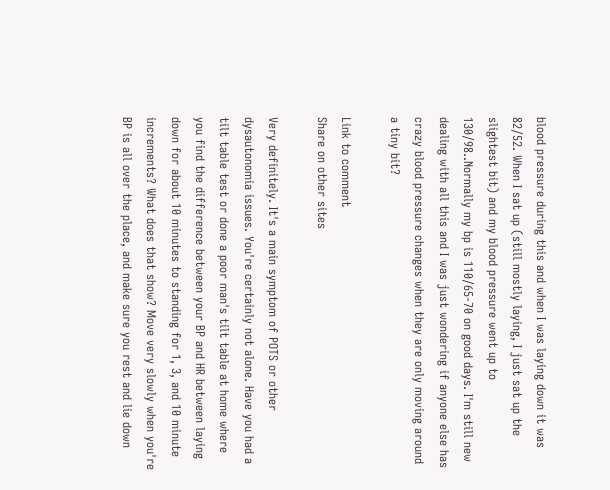blood pressure during this and when I was laying down it was 82/52. When I sat up (still mostly laying, I just sat up the slightest bit) and my blood pressure went up to 130/98..Normally my bp is 110/65-70 on good days. I'm still new dealing with all this and I was just wondering if anyone else has crazy blood pressure changes when they are only moving around a tiny bit?

Link to comment
Share on other sites

Very definitely. It's a main symptom of POTS or other dysautonomia issues. You're certainly not alone. Have you had a tilt table test or done a poor man's tilt table at home where you find the difference between your BP and HR between laying down for about 10 minutes to standing for 1, 3, and 10 minute increments? What does that show? Move very slowly when you're BP is all over the place, and make sure you rest and lie down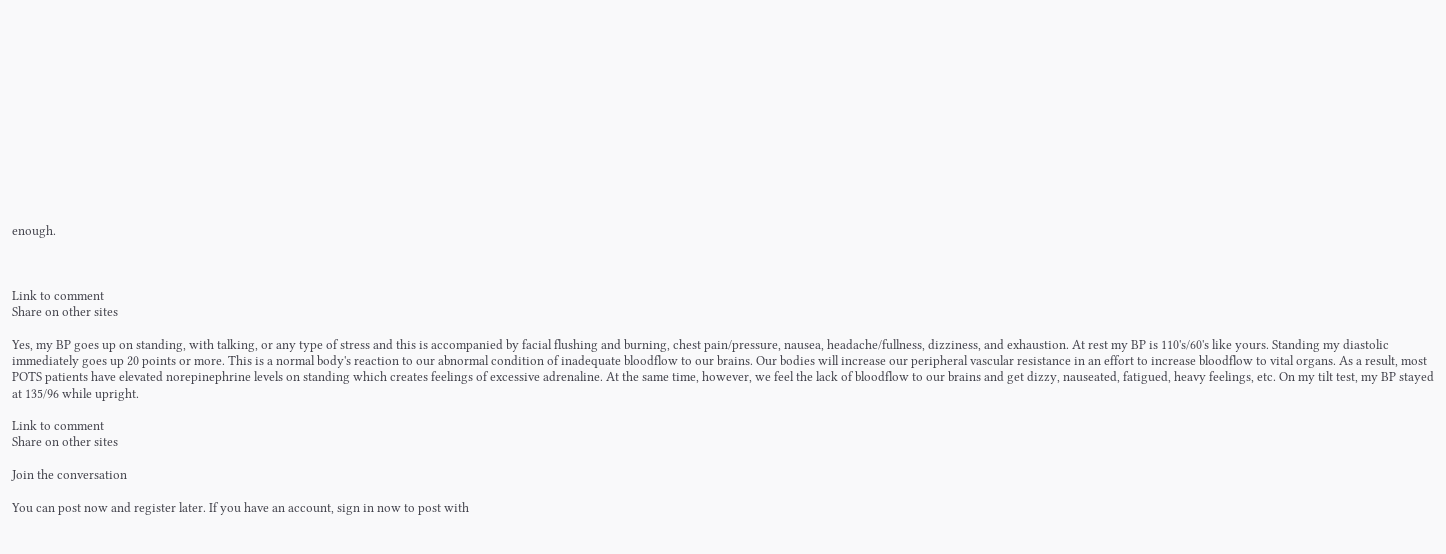enough.



Link to comment
Share on other sites

Yes, my BP goes up on standing, with talking, or any type of stress and this is accompanied by facial flushing and burning, chest pain/pressure, nausea, headache/fullness, dizziness, and exhaustion. At rest my BP is 110's/60's like yours. Standing my diastolic immediately goes up 20 points or more. This is a normal body's reaction to our abnormal condition of inadequate bloodflow to our brains. Our bodies will increase our peripheral vascular resistance in an effort to increase bloodflow to vital organs. As a result, most POTS patients have elevated norepinephrine levels on standing which creates feelings of excessive adrenaline. At the same time, however, we feel the lack of bloodflow to our brains and get dizzy, nauseated, fatigued, heavy feelings, etc. On my tilt test, my BP stayed at 135/96 while upright.

Link to comment
Share on other sites

Join the conversation

You can post now and register later. If you have an account, sign in now to post with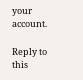your account.

Reply to this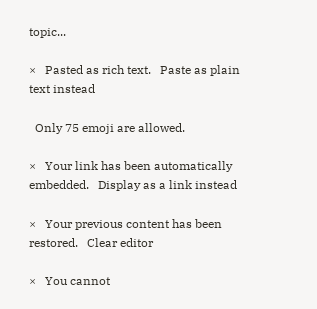topic...

×   Pasted as rich text.   Paste as plain text instead

  Only 75 emoji are allowed.

×   Your link has been automatically embedded.   Display as a link instead

×   Your previous content has been restored.   Clear editor

×   You cannot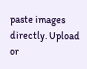paste images directly. Upload or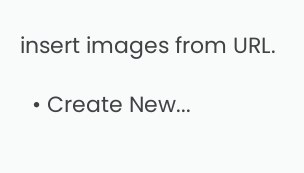insert images from URL.

  • Create New...